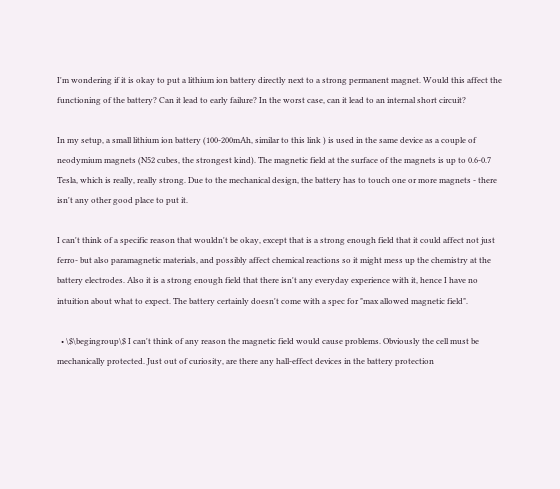I'm wondering if it is okay to put a lithium ion battery directly next to a strong permanent magnet. Would this affect the functioning of the battery? Can it lead to early failure? In the worst case, can it lead to an internal short circuit?

In my setup, a small lithium ion battery (100-200mAh, similar to this link ) is used in the same device as a couple of neodymium magnets (N52 cubes, the strongest kind). The magnetic field at the surface of the magnets is up to 0.6-0.7 Tesla, which is really, really strong. Due to the mechanical design, the battery has to touch one or more magnets - there isn't any other good place to put it.

I can't think of a specific reason that wouldn't be okay, except that is a strong enough field that it could affect not just ferro- but also paramagnetic materials, and possibly affect chemical reactions so it might mess up the chemistry at the battery electrodes. Also it is a strong enough field that there isn't any everyday experience with it, hence I have no intuition about what to expect. The battery certainly doesn't come with a spec for "max allowed magnetic field".

  • \$\begingroup\$ I can't think of any reason the magnetic field would cause problems. Obviously the cell must be mechanically protected. Just out of curiosity, are there any hall-effect devices in the battery protection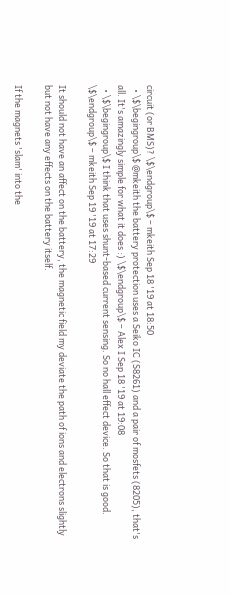circuit (or BMS)? \$\endgroup\$ – mkeith Sep 18 '19 at 18:50
  • \$\begingroup\$ @mkeith the battery protection uses a Seiko IC (S8261) and a pair of mosfets (8205), that's all. It's amazingly simple for what it does :) \$\endgroup\$ – Alex I Sep 18 '19 at 19:08
  • \$\begingroup\$ I think that uses shunt-based current sensing. So no hall effect device. So that is good. \$\endgroup\$ – mkeith Sep 19 '19 at 17:29

It should not have an affect on the battery, the magnetic field my deviate the path of ions and electrons slightly but not have any effects on the battery itself.

If the magnets 'slam' into the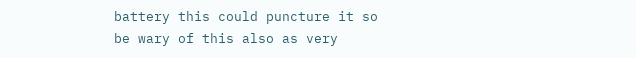battery this could puncture it so be wary of this also as very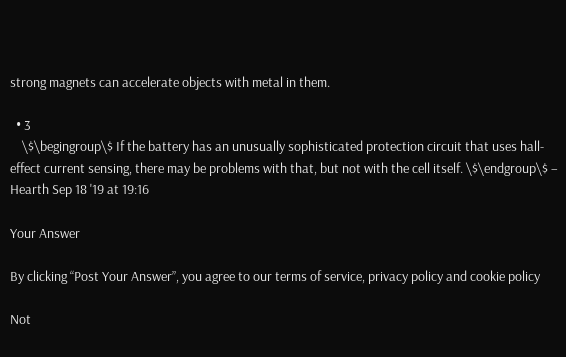strong magnets can accelerate objects with metal in them.

  • 3
    \$\begingroup\$ If the battery has an unusually sophisticated protection circuit that uses hall-effect current sensing, there may be problems with that, but not with the cell itself. \$\endgroup\$ – Hearth Sep 18 '19 at 19:16

Your Answer

By clicking “Post Your Answer”, you agree to our terms of service, privacy policy and cookie policy

Not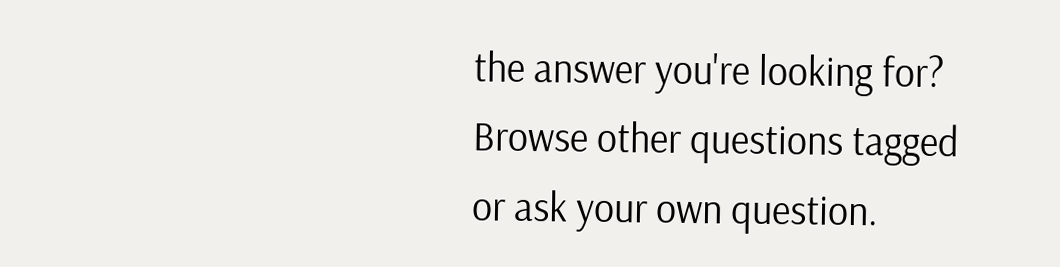the answer you're looking for? Browse other questions tagged or ask your own question.